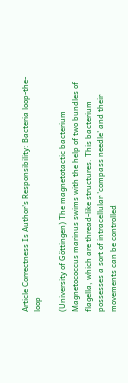Article Correctness Is Author's Responsibility: Bacteria loop-the-loop

(University of Göttingen) The magnetotactic bacterium Magnetococcus marinus swims with the help of two bundles of flagella, which are thread-like structures. This bacterium possesses a sort of intracellular 'compass needle' and their movements can be controlled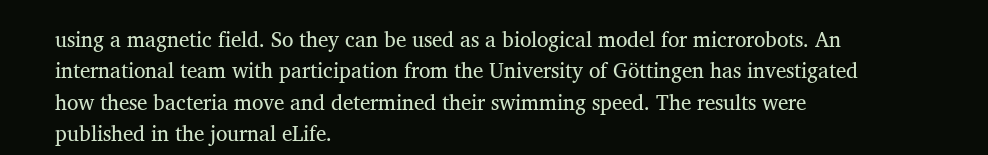using a magnetic field. So they can be used as a biological model for microrobots. An international team with participation from the University of Göttingen has investigated how these bacteria move and determined their swimming speed. The results were published in the journal eLife.